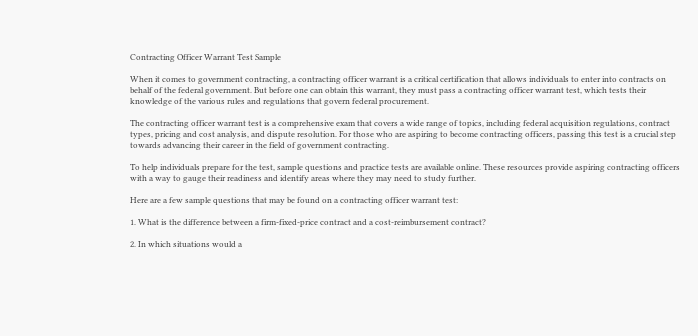Contracting Officer Warrant Test Sample

When it comes to government contracting, a contracting officer warrant is a critical certification that allows individuals to enter into contracts on behalf of the federal government. But before one can obtain this warrant, they must pass a contracting officer warrant test, which tests their knowledge of the various rules and regulations that govern federal procurement.

The contracting officer warrant test is a comprehensive exam that covers a wide range of topics, including federal acquisition regulations, contract types, pricing and cost analysis, and dispute resolution. For those who are aspiring to become contracting officers, passing this test is a crucial step towards advancing their career in the field of government contracting.

To help individuals prepare for the test, sample questions and practice tests are available online. These resources provide aspiring contracting officers with a way to gauge their readiness and identify areas where they may need to study further.

Here are a few sample questions that may be found on a contracting officer warrant test:

1. What is the difference between a firm-fixed-price contract and a cost-reimbursement contract?

2. In which situations would a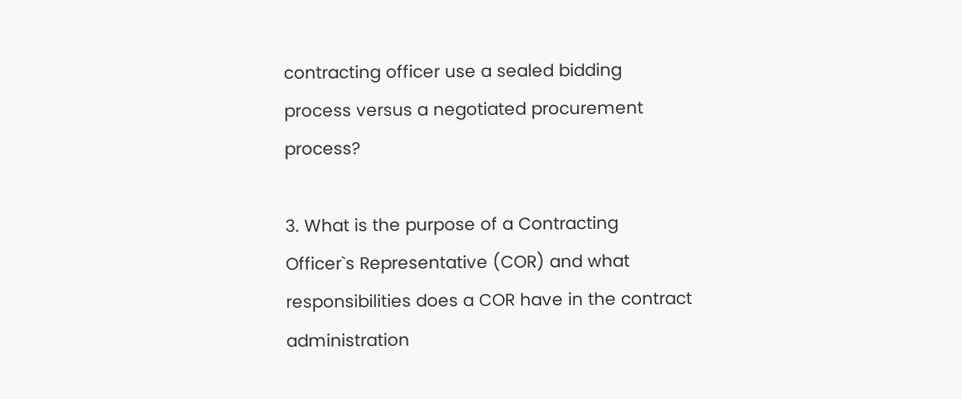contracting officer use a sealed bidding process versus a negotiated procurement process?

3. What is the purpose of a Contracting Officer`s Representative (COR) and what responsibilities does a COR have in the contract administration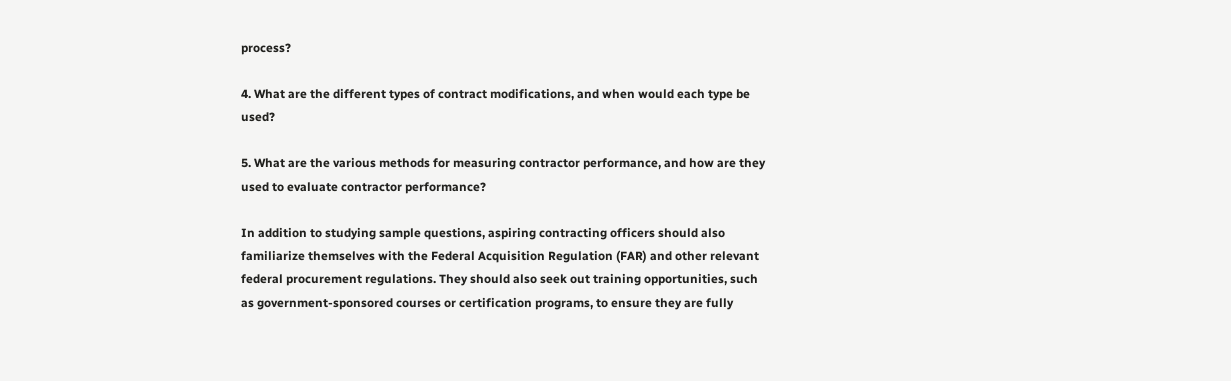process?

4. What are the different types of contract modifications, and when would each type be used?

5. What are the various methods for measuring contractor performance, and how are they used to evaluate contractor performance?

In addition to studying sample questions, aspiring contracting officers should also familiarize themselves with the Federal Acquisition Regulation (FAR) and other relevant federal procurement regulations. They should also seek out training opportunities, such as government-sponsored courses or certification programs, to ensure they are fully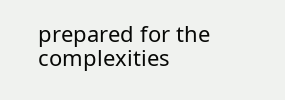prepared for the complexities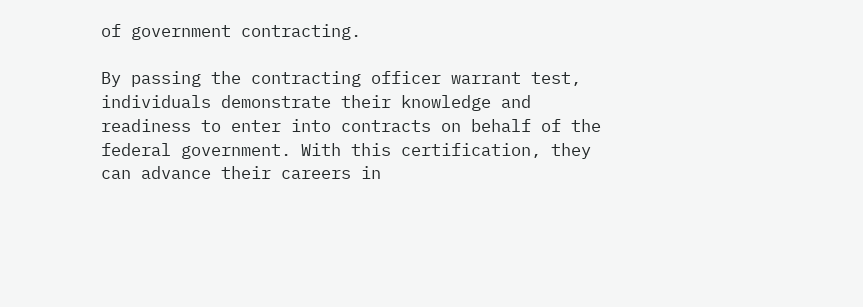of government contracting.

By passing the contracting officer warrant test, individuals demonstrate their knowledge and readiness to enter into contracts on behalf of the federal government. With this certification, they can advance their careers in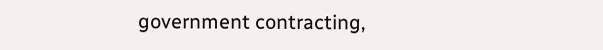government contracting,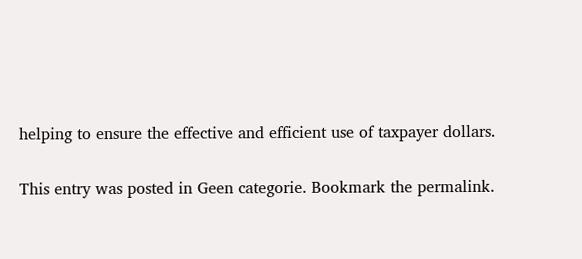helping to ensure the effective and efficient use of taxpayer dollars.

This entry was posted in Geen categorie. Bookmark the permalink.